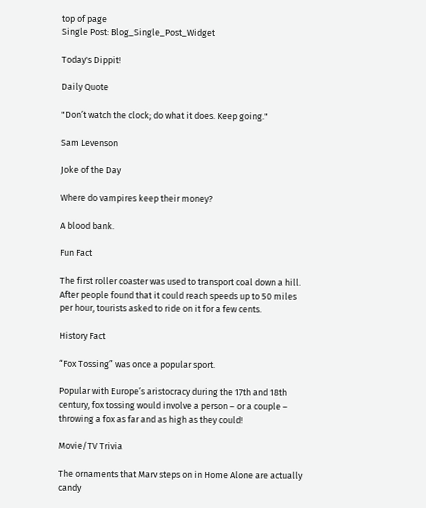top of page
Single Post: Blog_Single_Post_Widget

Today's Dippit!

Daily Quote

"Don’t watch the clock; do what it does. Keep going."

Sam Levenson

Joke of the Day

Where do vampires keep their money?

A blood bank.

Fun Fact

The first roller coaster was used to transport coal down a hill. After people found that it could reach speeds up to 50 miles per hour, tourists asked to ride on it for a few cents.

History Fact

“Fox Tossing” was once a popular sport.

Popular with Europe’s aristocracy during the 17th and 18th century, fox tossing would involve a person – or a couple – throwing a fox as far and as high as they could!

Movie/TV Trivia

The ornaments that Marv steps on in Home Alone are actually candy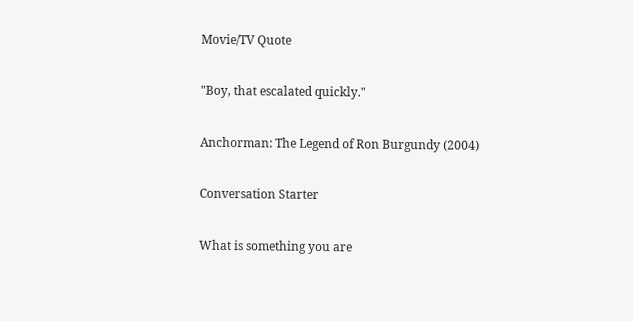Movie/TV Quote

"Boy, that escalated quickly."

Anchorman: The Legend of Ron Burgundy (2004)

Conversation Starter

What is something you are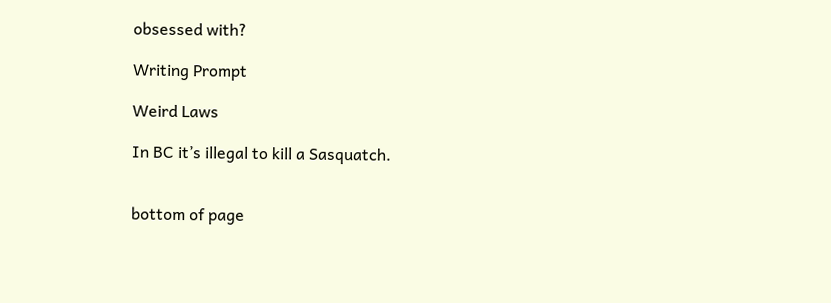obsessed with?

Writing Prompt

Weird Laws

In BC it’s illegal to kill a Sasquatch.


bottom of page